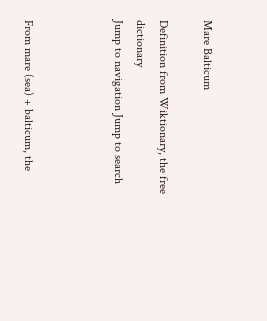Mare Balticum

Definition from Wiktionary, the free dictionary
Jump to navigation Jump to search



From mare (sea) + balticum, the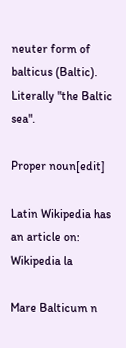neuter form of balticus (Baltic). Literally "the Baltic sea".

Proper noun[edit]

Latin Wikipedia has an article on:
Wikipedia la

Mare Balticum n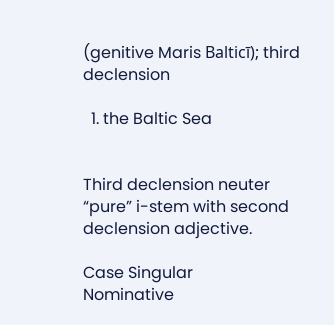(genitive Maris Balticī); third declension

  1. the Baltic Sea


Third declension neuter “pure” i-stem with second declension adjective.

Case Singular
Nominative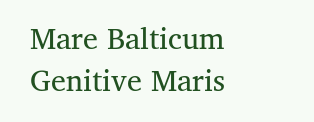Mare Balticum
Genitive Maris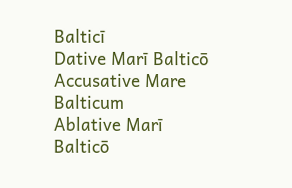Balticī
Dative Marī Balticō
Accusative Mare Balticum
Ablative Marī Balticō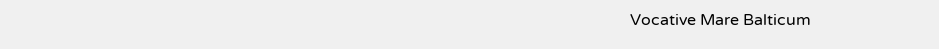Vocative Mare Balticum